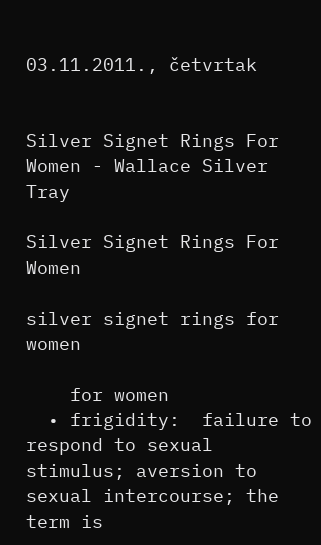03.11.2011., četvrtak


Silver Signet Rings For Women - Wallace Silver Tray

Silver Signet Rings For Women

silver signet rings for women

    for women
  • frigidity:  failure to respond to sexual stimulus; aversion to sexual intercourse; the term is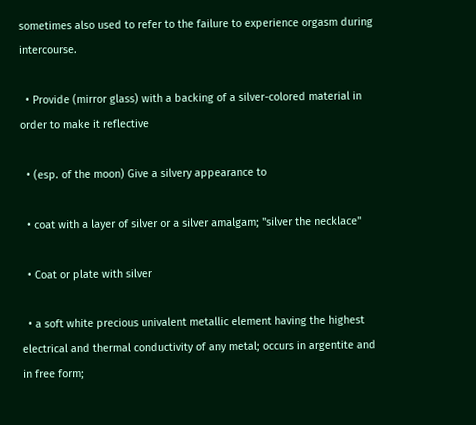sometimes also used to refer to the failure to experience orgasm during intercourse.

  • Provide (mirror glass) with a backing of a silver-colored material in order to make it reflective

  • (esp. of the moon) Give a silvery appearance to

  • coat with a layer of silver or a silver amalgam; "silver the necklace"

  • Coat or plate with silver

  • a soft white precious univalent metallic element having the highest electrical and thermal conductivity of any metal; occurs in argentite and in free form;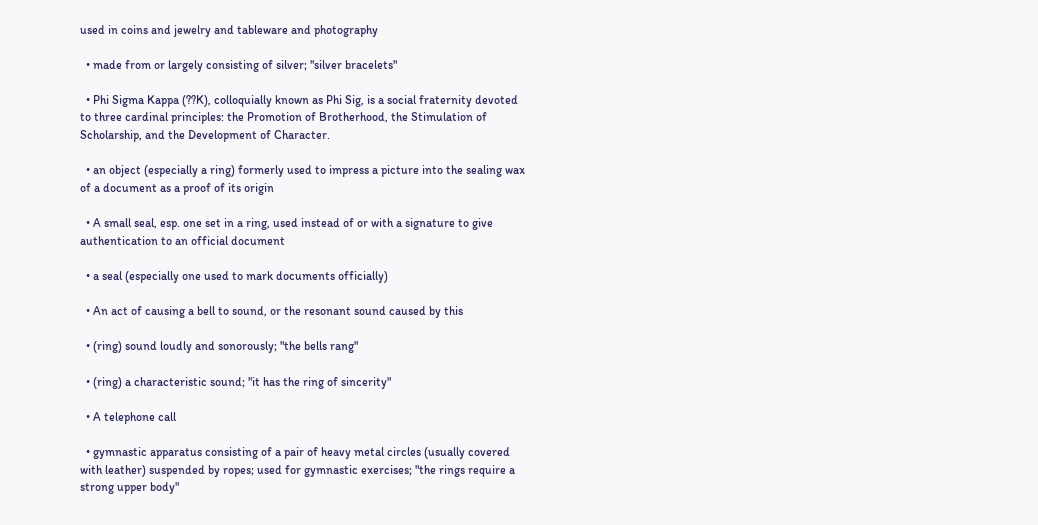used in coins and jewelry and tableware and photography

  • made from or largely consisting of silver; "silver bracelets"

  • Phi Sigma Kappa (??K), colloquially known as Phi Sig, is a social fraternity devoted to three cardinal principles: the Promotion of Brotherhood, the Stimulation of Scholarship, and the Development of Character.

  • an object (especially a ring) formerly used to impress a picture into the sealing wax of a document as a proof of its origin

  • A small seal, esp. one set in a ring, used instead of or with a signature to give authentication to an official document

  • a seal (especially one used to mark documents officially)

  • An act of causing a bell to sound, or the resonant sound caused by this

  • (ring) sound loudly and sonorously; "the bells rang"

  • (ring) a characteristic sound; "it has the ring of sincerity"

  • A telephone call

  • gymnastic apparatus consisting of a pair of heavy metal circles (usually covered with leather) suspended by ropes; used for gymnastic exercises; "the rings require a strong upper body"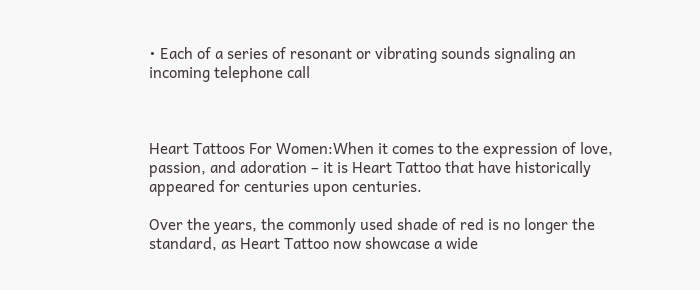• Each of a series of resonant or vibrating sounds signaling an incoming telephone call



Heart Tattoos For Women:When it comes to the expression of love, passion, and adoration – it is Heart Tattoo that have historically appeared for centuries upon centuries.

Over the years, the commonly used shade of red is no longer the standard, as Heart Tattoo now showcase a wide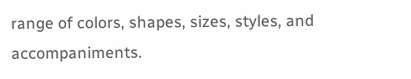range of colors, shapes, sizes, styles, and accompaniments.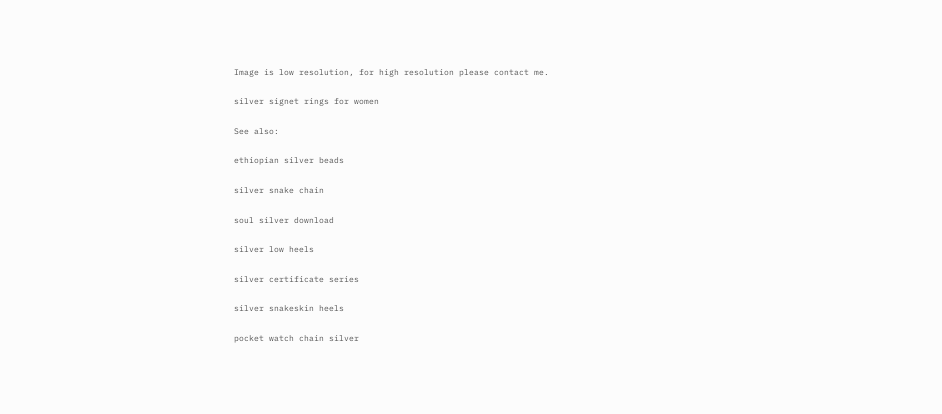Image is low resolution, for high resolution please contact me.

silver signet rings for women

See also:

ethiopian silver beads

silver snake chain

soul silver download

silver low heels

silver certificate series

silver snakeskin heels

pocket watch chain silver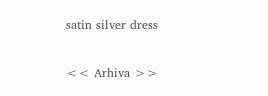satin silver dress

<< Arhiva >>